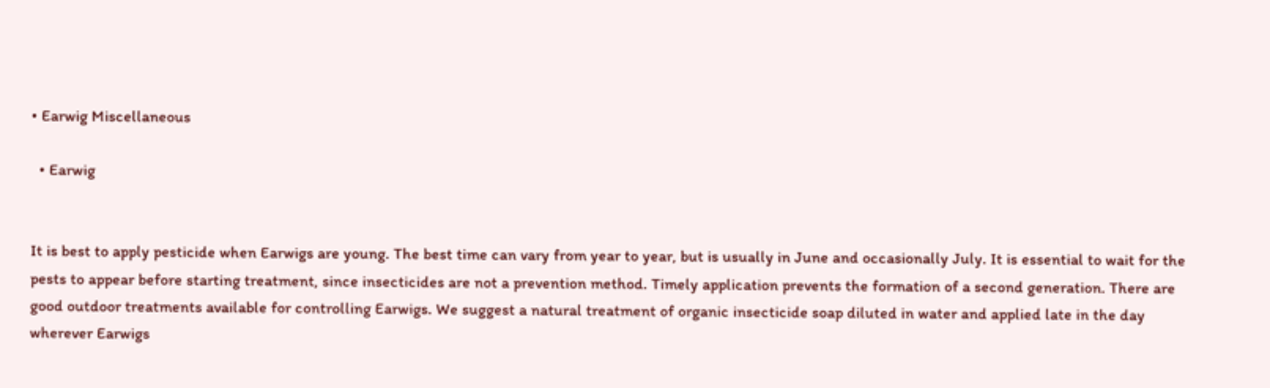• Earwig Miscellaneous

  • Earwig


It is best to apply pesticide when Earwigs are young. The best time can vary from year to year, but is usually in June and occasionally July. It is essential to wait for the pests to appear before starting treatment, since insecticides are not a prevention method. Timely application prevents the formation of a second generation. There are good outdoor treatments available for controlling Earwigs. We suggest a natural treatment of organic insecticide soap diluted in water and applied late in the day wherever Earwigs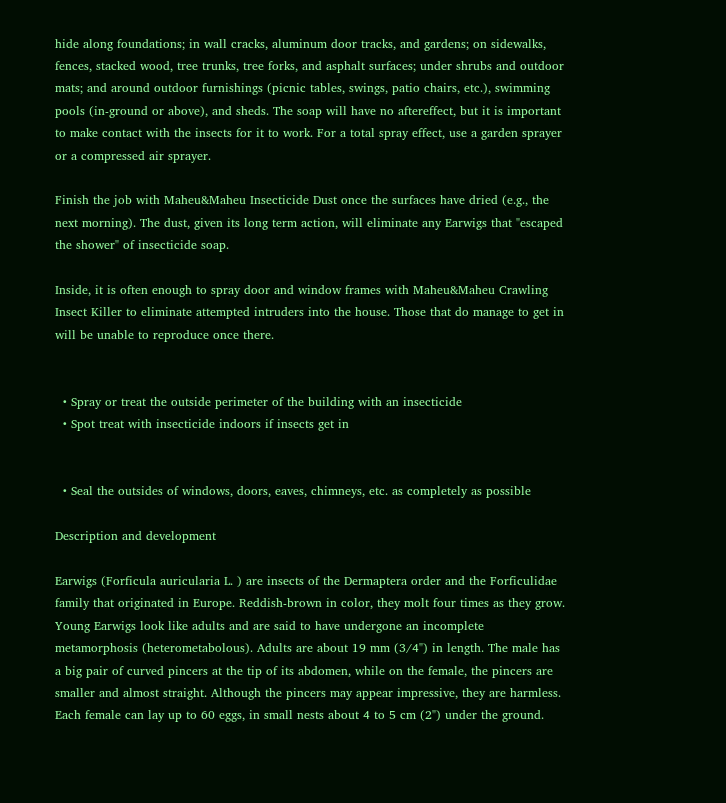hide along foundations; in wall cracks, aluminum door tracks, and gardens; on sidewalks, fences, stacked wood, tree trunks, tree forks, and asphalt surfaces; under shrubs and outdoor mats; and around outdoor furnishings (picnic tables, swings, patio chairs, etc.), swimming pools (in-ground or above), and sheds. The soap will have no aftereffect, but it is important to make contact with the insects for it to work. For a total spray effect, use a garden sprayer or a compressed air sprayer.

Finish the job with Maheu&Maheu Insecticide Dust once the surfaces have dried (e.g., the next morning). The dust, given its long term action, will eliminate any Earwigs that "escaped the shower" of insecticide soap.

Inside, it is often enough to spray door and window frames with Maheu&Maheu Crawling Insect Killer to eliminate attempted intruders into the house. Those that do manage to get in will be unable to reproduce once there.


  • Spray or treat the outside perimeter of the building with an insecticide
  • Spot treat with insecticide indoors if insects get in


  • Seal the outsides of windows, doors, eaves, chimneys, etc. as completely as possible

Description and development

Earwigs (Forficula auricularia L. ) are insects of the Dermaptera order and the Forficulidae family that originated in Europe. Reddish-brown in color, they molt four times as they grow. Young Earwigs look like adults and are said to have undergone an incomplete metamorphosis (heterometabolous). Adults are about 19 mm (3/4") in length. The male has a big pair of curved pincers at the tip of its abdomen, while on the female, the pincers are smaller and almost straight. Although the pincers may appear impressive, they are harmless.
Each female can lay up to 60 eggs, in small nests about 4 to 5 cm (2") under the ground.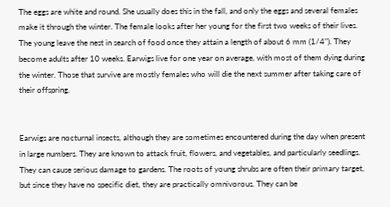The eggs are white and round. She usually does this in the fall, and only the eggs and several females make it through the winter. The female looks after her young for the first two weeks of their lives. The young leave the nest in search of food once they attain a length of about 6 mm (1/4"). They become adults after 10 weeks. Earwigs live for one year on average, with most of them dying during the winter. Those that survive are mostly females who will die the next summer after taking care of their offspring.


Earwigs are nocturnal insects, although they are sometimes encountered during the day when present in large numbers. They are known to attack fruit, flowers, and vegetables, and particularly seedlings. They can cause serious damage to gardens. The roots of young shrubs are often their primary target, but since they have no specific diet, they are practically omnivorous. They can be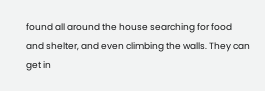found all around the house searching for food and shelter, and even climbing the walls. They can get in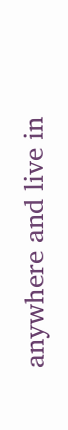anywhere and live in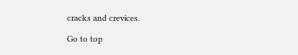cracks and crevices.

Go to top